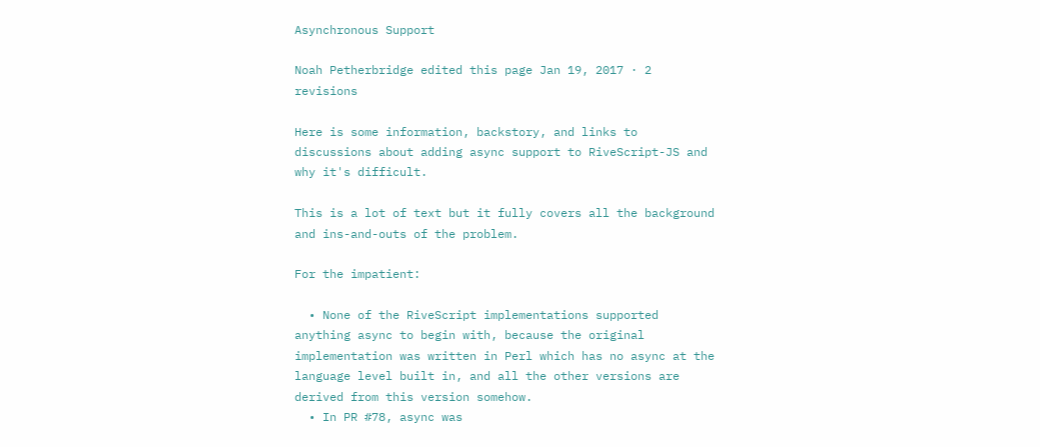Asynchronous Support

Noah Petherbridge edited this page Jan 19, 2017 · 2 revisions

Here is some information, backstory, and links to discussions about adding async support to RiveScript-JS and why it's difficult.

This is a lot of text but it fully covers all the background and ins-and-outs of the problem.

For the impatient:

  • None of the RiveScript implementations supported anything async to begin with, because the original implementation was written in Perl which has no async at the language level built in, and all the other versions are derived from this version somehow.
  • In PR #78, async was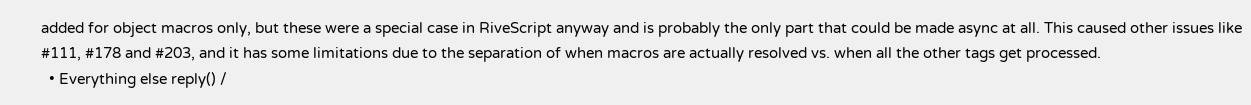added for object macros only, but these were a special case in RiveScript anyway and is probably the only part that could be made async at all. This caused other issues like #111, #178 and #203, and it has some limitations due to the separation of when macros are actually resolved vs. when all the other tags get processed.
  • Everything else reply() /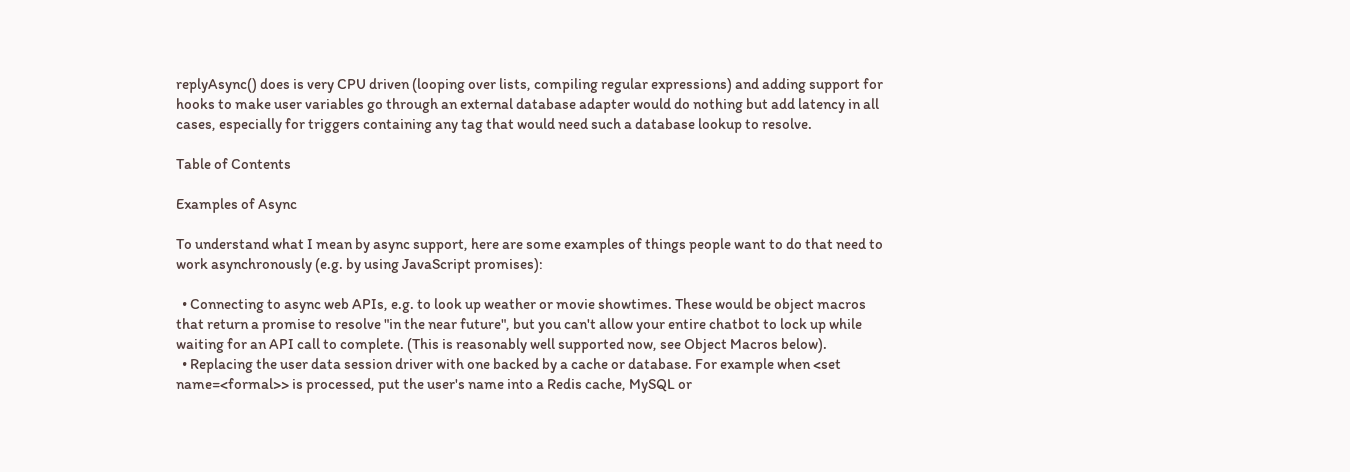replyAsync() does is very CPU driven (looping over lists, compiling regular expressions) and adding support for hooks to make user variables go through an external database adapter would do nothing but add latency in all cases, especially for triggers containing any tag that would need such a database lookup to resolve.

Table of Contents

Examples of Async

To understand what I mean by async support, here are some examples of things people want to do that need to work asynchronously (e.g. by using JavaScript promises):

  • Connecting to async web APIs, e.g. to look up weather or movie showtimes. These would be object macros that return a promise to resolve "in the near future", but you can't allow your entire chatbot to lock up while waiting for an API call to complete. (This is reasonably well supported now, see Object Macros below).
  • Replacing the user data session driver with one backed by a cache or database. For example when <set name=<formal>> is processed, put the user's name into a Redis cache, MySQL or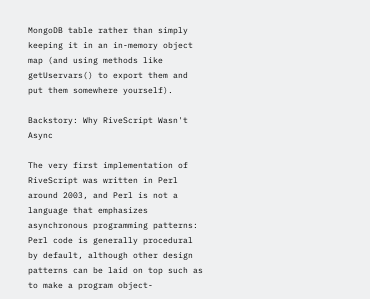MongoDB table rather than simply keeping it in an in-memory object map (and using methods like getUservars() to export them and put them somewhere yourself).

Backstory: Why RiveScript Wasn't Async

The very first implementation of RiveScript was written in Perl around 2003, and Perl is not a language that emphasizes asynchronous programming patterns: Perl code is generally procedural by default, although other design patterns can be laid on top such as to make a program object-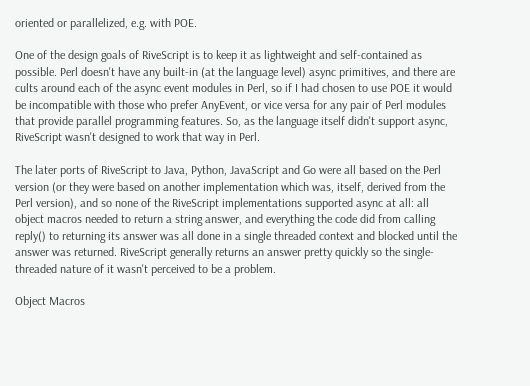oriented or parallelized, e.g. with POE.

One of the design goals of RiveScript is to keep it as lightweight and self-contained as possible. Perl doesn't have any built-in (at the language level) async primitives, and there are cults around each of the async event modules in Perl, so if I had chosen to use POE it would be incompatible with those who prefer AnyEvent, or vice versa for any pair of Perl modules that provide parallel programming features. So, as the language itself didn't support async, RiveScript wasn't designed to work that way in Perl.

The later ports of RiveScript to Java, Python, JavaScript and Go were all based on the Perl version (or they were based on another implementation which was, itself, derived from the Perl version), and so none of the RiveScript implementations supported async at all: all object macros needed to return a string answer, and everything the code did from calling reply() to returning its answer was all done in a single threaded context and blocked until the answer was returned. RiveScript generally returns an answer pretty quickly so the single-threaded nature of it wasn't perceived to be a problem.

Object Macros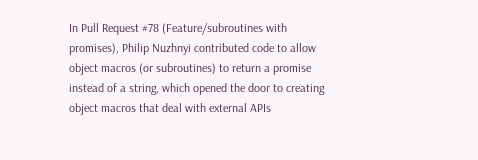In Pull Request #78 (Feature/subroutines with promises), Philip Nuzhnyi contributed code to allow object macros (or subroutines) to return a promise instead of a string, which opened the door to creating object macros that deal with external APIs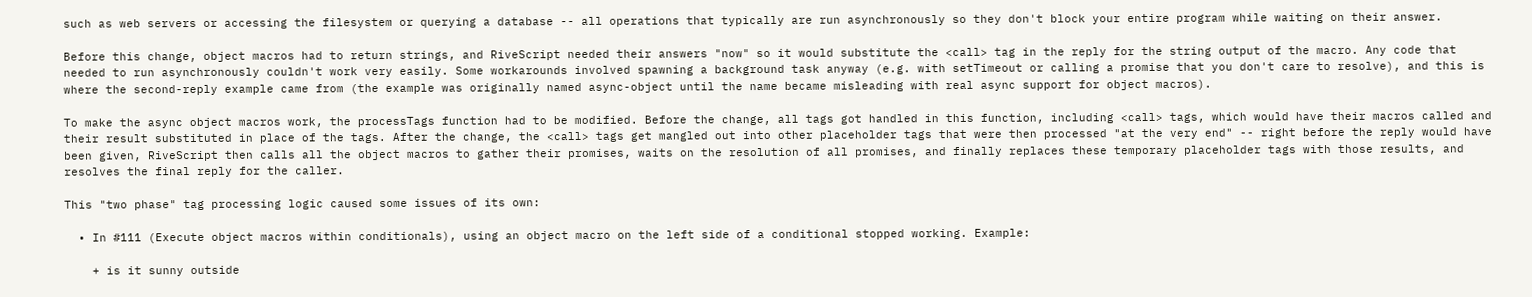such as web servers or accessing the filesystem or querying a database -- all operations that typically are run asynchronously so they don't block your entire program while waiting on their answer.

Before this change, object macros had to return strings, and RiveScript needed their answers "now" so it would substitute the <call> tag in the reply for the string output of the macro. Any code that needed to run asynchronously couldn't work very easily. Some workarounds involved spawning a background task anyway (e.g. with setTimeout or calling a promise that you don't care to resolve), and this is where the second-reply example came from (the example was originally named async-object until the name became misleading with real async support for object macros).

To make the async object macros work, the processTags function had to be modified. Before the change, all tags got handled in this function, including <call> tags, which would have their macros called and their result substituted in place of the tags. After the change, the <call> tags get mangled out into other placeholder tags that were then processed "at the very end" -- right before the reply would have been given, RiveScript then calls all the object macros to gather their promises, waits on the resolution of all promises, and finally replaces these temporary placeholder tags with those results, and resolves the final reply for the caller.

This "two phase" tag processing logic caused some issues of its own:

  • In #111 (Execute object macros within conditionals), using an object macro on the left side of a conditional stopped working. Example:

    + is it sunny outside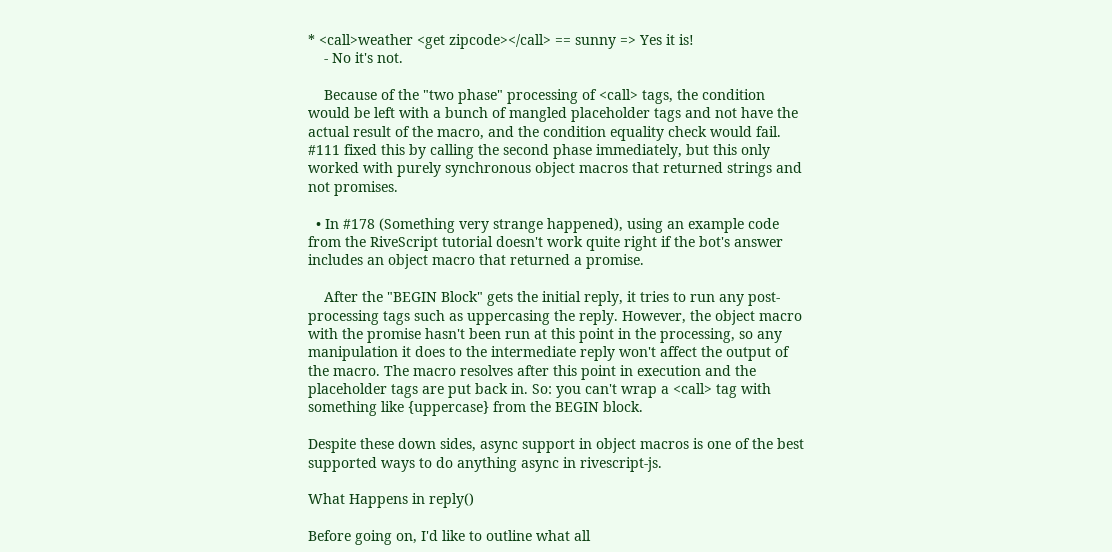* <call>weather <get zipcode></call> == sunny => Yes it is!
    - No it's not.

    Because of the "two phase" processing of <call> tags, the condition would be left with a bunch of mangled placeholder tags and not have the actual result of the macro, and the condition equality check would fail. #111 fixed this by calling the second phase immediately, but this only worked with purely synchronous object macros that returned strings and not promises.

  • In #178 (Something very strange happened), using an example code from the RiveScript tutorial doesn't work quite right if the bot's answer includes an object macro that returned a promise.

    After the "BEGIN Block" gets the initial reply, it tries to run any post-processing tags such as uppercasing the reply. However, the object macro with the promise hasn't been run at this point in the processing, so any manipulation it does to the intermediate reply won't affect the output of the macro. The macro resolves after this point in execution and the placeholder tags are put back in. So: you can't wrap a <call> tag with something like {uppercase} from the BEGIN block.

Despite these down sides, async support in object macros is one of the best supported ways to do anything async in rivescript-js.

What Happens in reply()

Before going on, I'd like to outline what all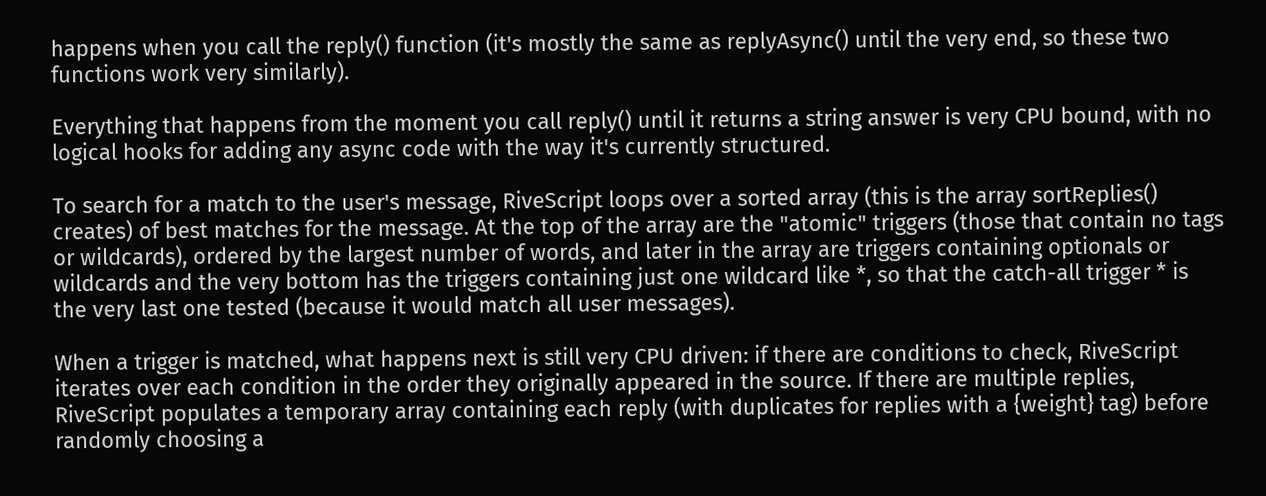happens when you call the reply() function (it's mostly the same as replyAsync() until the very end, so these two functions work very similarly).

Everything that happens from the moment you call reply() until it returns a string answer is very CPU bound, with no logical hooks for adding any async code with the way it's currently structured.

To search for a match to the user's message, RiveScript loops over a sorted array (this is the array sortReplies() creates) of best matches for the message. At the top of the array are the "atomic" triggers (those that contain no tags or wildcards), ordered by the largest number of words, and later in the array are triggers containing optionals or wildcards and the very bottom has the triggers containing just one wildcard like *, so that the catch-all trigger * is the very last one tested (because it would match all user messages).

When a trigger is matched, what happens next is still very CPU driven: if there are conditions to check, RiveScript iterates over each condition in the order they originally appeared in the source. If there are multiple replies, RiveScript populates a temporary array containing each reply (with duplicates for replies with a {weight} tag) before randomly choosing a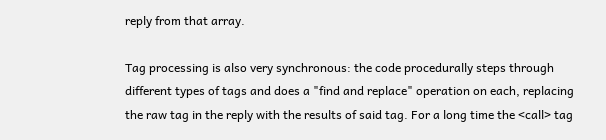reply from that array.

Tag processing is also very synchronous: the code procedurally steps through different types of tags and does a "find and replace" operation on each, replacing the raw tag in the reply with the results of said tag. For a long time the <call> tag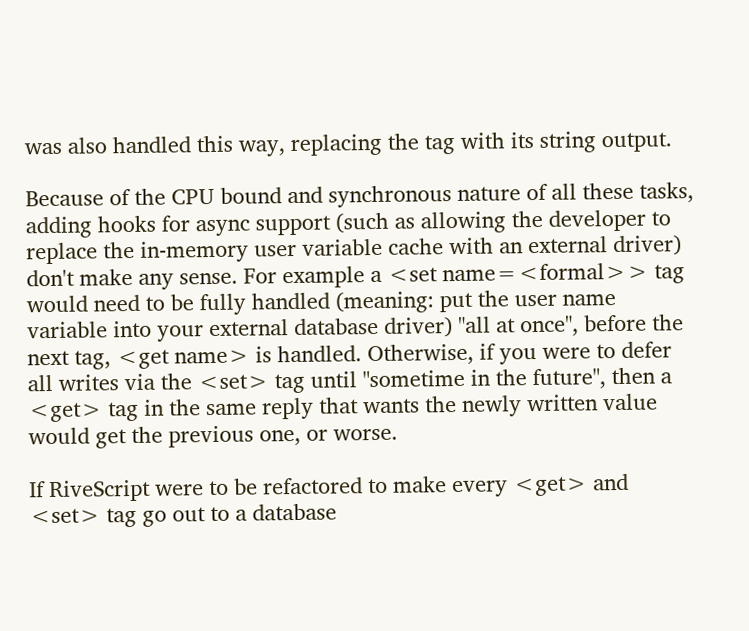was also handled this way, replacing the tag with its string output.

Because of the CPU bound and synchronous nature of all these tasks, adding hooks for async support (such as allowing the developer to replace the in-memory user variable cache with an external driver) don't make any sense. For example a <set name=<formal>> tag would need to be fully handled (meaning: put the user name variable into your external database driver) "all at once", before the next tag, <get name> is handled. Otherwise, if you were to defer all writes via the <set> tag until "sometime in the future", then a <get> tag in the same reply that wants the newly written value would get the previous one, or worse.

If RiveScript were to be refactored to make every <get> and <set> tag go out to a database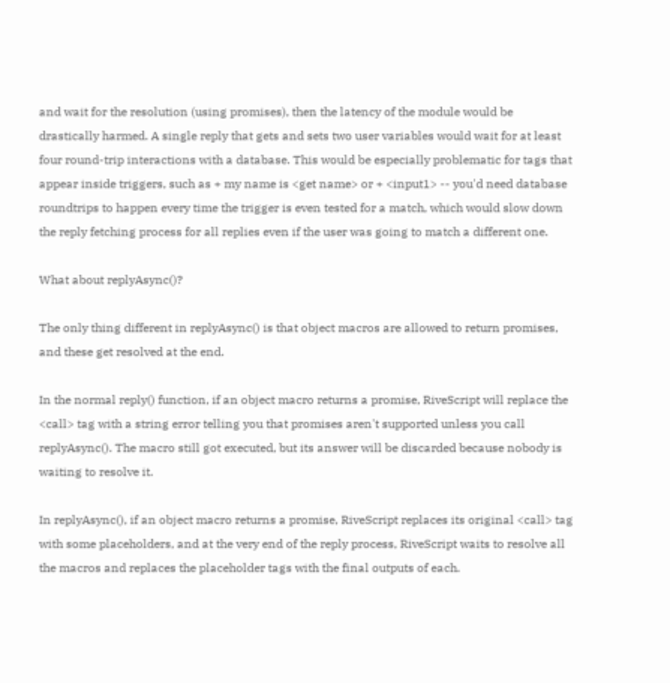and wait for the resolution (using promises), then the latency of the module would be drastically harmed. A single reply that gets and sets two user variables would wait for at least four round-trip interactions with a database. This would be especially problematic for tags that appear inside triggers, such as + my name is <get name> or + <input1> -- you'd need database roundtrips to happen every time the trigger is even tested for a match, which would slow down the reply fetching process for all replies even if the user was going to match a different one.

What about replyAsync()?

The only thing different in replyAsync() is that object macros are allowed to return promises, and these get resolved at the end.

In the normal reply() function, if an object macro returns a promise, RiveScript will replace the <call> tag with a string error telling you that promises aren't supported unless you call replyAsync(). The macro still got executed, but its answer will be discarded because nobody is waiting to resolve it.

In replyAsync(), if an object macro returns a promise, RiveScript replaces its original <call> tag with some placeholders, and at the very end of the reply process, RiveScript waits to resolve all the macros and replaces the placeholder tags with the final outputs of each.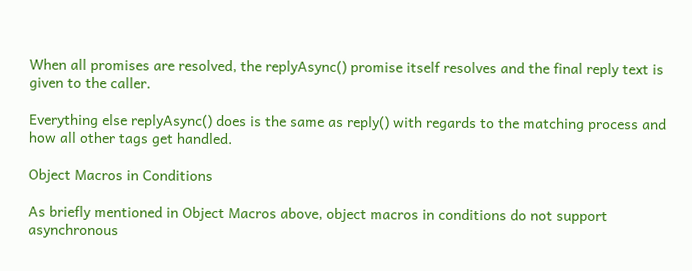When all promises are resolved, the replyAsync() promise itself resolves and the final reply text is given to the caller.

Everything else replyAsync() does is the same as reply() with regards to the matching process and how all other tags get handled.

Object Macros in Conditions

As briefly mentioned in Object Macros above, object macros in conditions do not support asynchronous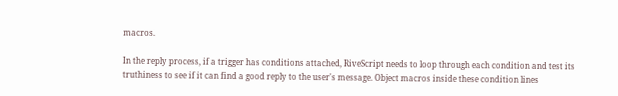macros.

In the reply process, if a trigger has conditions attached, RiveScript needs to loop through each condition and test its truthiness to see if it can find a good reply to the user's message. Object macros inside these condition lines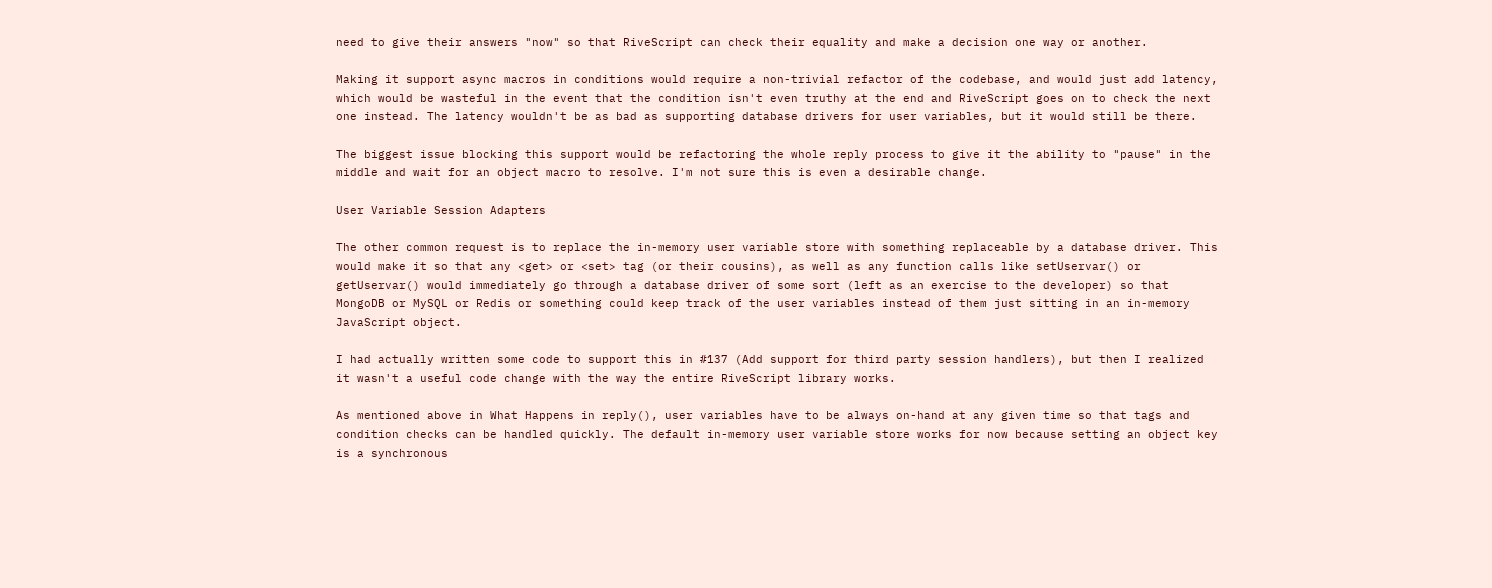need to give their answers "now" so that RiveScript can check their equality and make a decision one way or another.

Making it support async macros in conditions would require a non-trivial refactor of the codebase, and would just add latency, which would be wasteful in the event that the condition isn't even truthy at the end and RiveScript goes on to check the next one instead. The latency wouldn't be as bad as supporting database drivers for user variables, but it would still be there.

The biggest issue blocking this support would be refactoring the whole reply process to give it the ability to "pause" in the middle and wait for an object macro to resolve. I'm not sure this is even a desirable change.

User Variable Session Adapters

The other common request is to replace the in-memory user variable store with something replaceable by a database driver. This would make it so that any <get> or <set> tag (or their cousins), as well as any function calls like setUservar() or getUservar() would immediately go through a database driver of some sort (left as an exercise to the developer) so that MongoDB or MySQL or Redis or something could keep track of the user variables instead of them just sitting in an in-memory JavaScript object.

I had actually written some code to support this in #137 (Add support for third party session handlers), but then I realized it wasn't a useful code change with the way the entire RiveScript library works.

As mentioned above in What Happens in reply(), user variables have to be always on-hand at any given time so that tags and condition checks can be handled quickly. The default in-memory user variable store works for now because setting an object key is a synchronous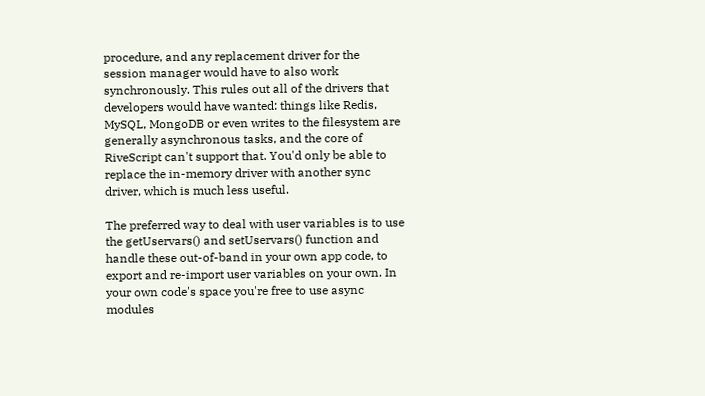procedure, and any replacement driver for the session manager would have to also work synchronously. This rules out all of the drivers that developers would have wanted: things like Redis, MySQL, MongoDB or even writes to the filesystem are generally asynchronous tasks, and the core of RiveScript can't support that. You'd only be able to replace the in-memory driver with another sync driver, which is much less useful.

The preferred way to deal with user variables is to use the getUservars() and setUservars() function and handle these out-of-band in your own app code, to export and re-import user variables on your own. In your own code's space you're free to use async modules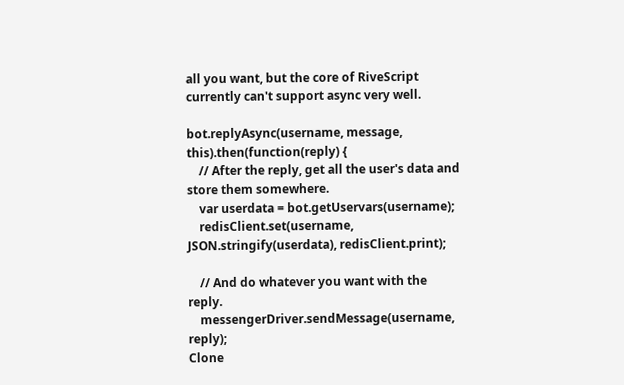all you want, but the core of RiveScript currently can't support async very well.

bot.replyAsync(username, message, this).then(function(reply) {
    // After the reply, get all the user's data and store them somewhere.
    var userdata = bot.getUservars(username);
    redisClient.set(username, JSON.stringify(userdata), redisClient.print);

    // And do whatever you want with the reply.
    messengerDriver.sendMessage(username, reply);
Clone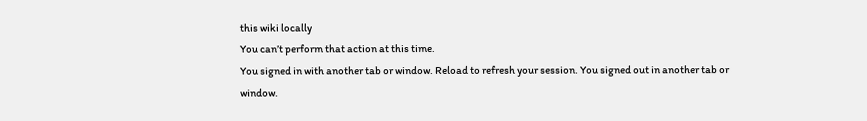this wiki locally
You can’t perform that action at this time.
You signed in with another tab or window. Reload to refresh your session. You signed out in another tab or window.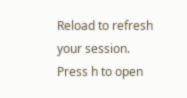Reload to refresh your session.
Press h to open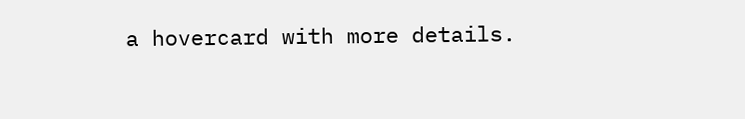a hovercard with more details.